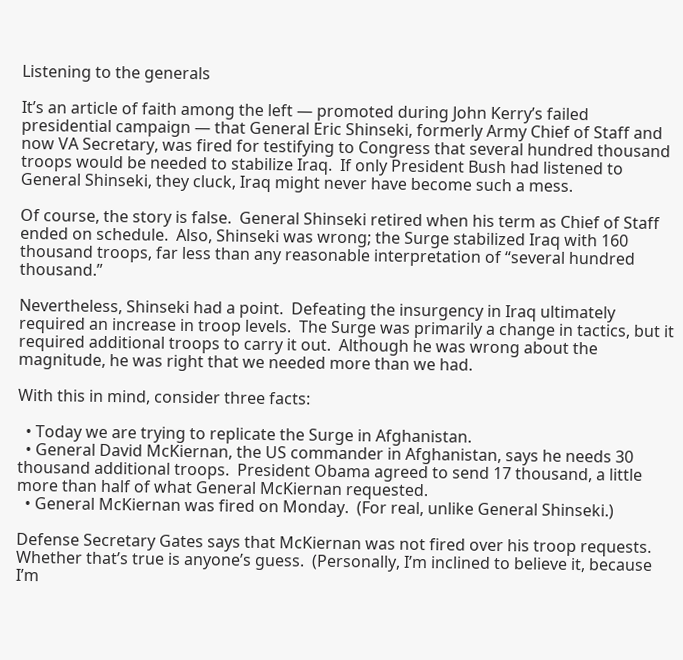Listening to the generals

It’s an article of faith among the left — promoted during John Kerry’s failed presidential campaign — that General Eric Shinseki, formerly Army Chief of Staff and now VA Secretary, was fired for testifying to Congress that several hundred thousand troops would be needed to stabilize Iraq.  If only President Bush had listened to General Shinseki, they cluck, Iraq might never have become such a mess.

Of course, the story is false.  General Shinseki retired when his term as Chief of Staff ended on schedule.  Also, Shinseki was wrong; the Surge stabilized Iraq with 160 thousand troops, far less than any reasonable interpretation of “several hundred thousand.”

Nevertheless, Shinseki had a point.  Defeating the insurgency in Iraq ultimately required an increase in troop levels.  The Surge was primarily a change in tactics, but it required additional troops to carry it out.  Although he was wrong about the magnitude, he was right that we needed more than we had.

With this in mind, consider three facts:

  • Today we are trying to replicate the Surge in Afghanistan.
  • General David McKiernan, the US commander in Afghanistan, says he needs 30 thousand additional troops.  President Obama agreed to send 17 thousand, a little more than half of what General McKiernan requested.
  • General McKiernan was fired on Monday.  (For real, unlike General Shinseki.)

Defense Secretary Gates says that McKiernan was not fired over his troop requests.  Whether that’s true is anyone’s guess.  (Personally, I’m inclined to believe it, because I’m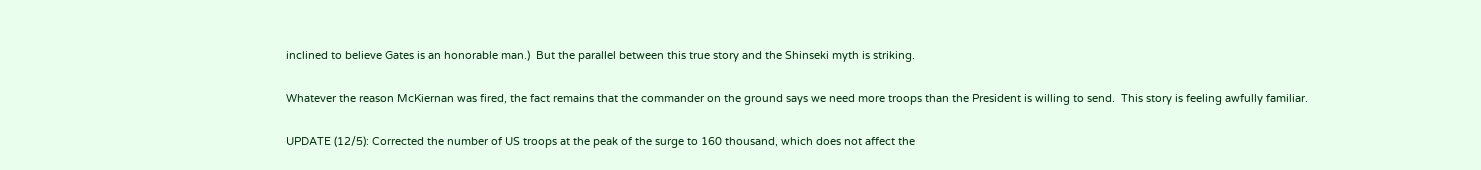inclined to believe Gates is an honorable man.)  But the parallel between this true story and the Shinseki myth is striking.

Whatever the reason McKiernan was fired, the fact remains that the commander on the ground says we need more troops than the President is willing to send.  This story is feeling awfully familiar.

UPDATE (12/5): Corrected the number of US troops at the peak of the surge to 160 thousand, which does not affect the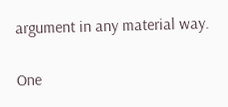argument in any material way.

One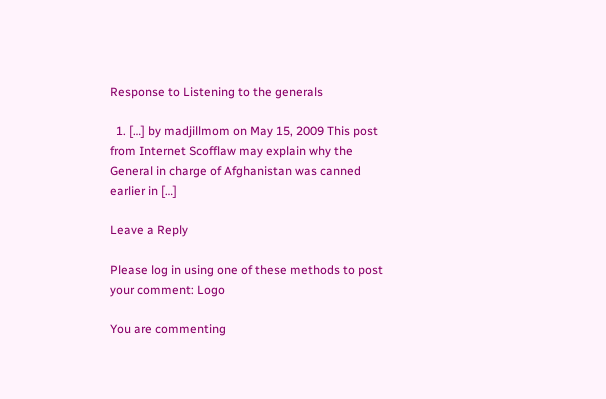Response to Listening to the generals

  1. […] by madjillmom on May 15, 2009 This post from Internet Scofflaw may explain why the General in charge of Afghanistan was canned earlier in […]

Leave a Reply

Please log in using one of these methods to post your comment: Logo

You are commenting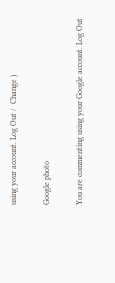using your account. Log Out /  Change )

Google photo

You are commenting using your Google account. Log Out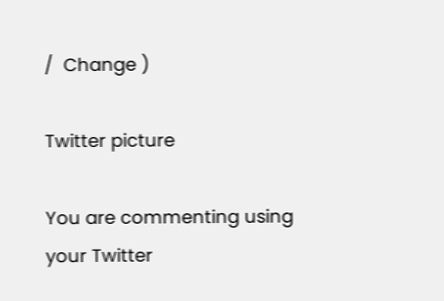/  Change )

Twitter picture

You are commenting using your Twitter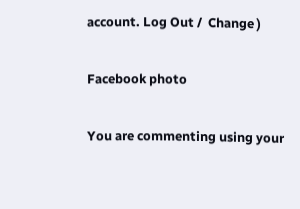account. Log Out /  Change )

Facebook photo

You are commenting using your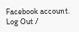Facebook account. Log Out /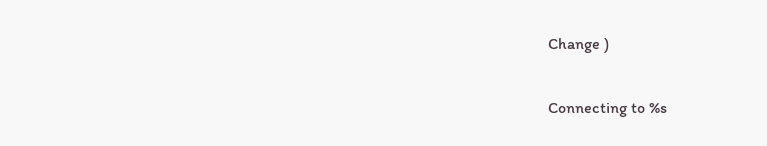Change )

Connecting to %s